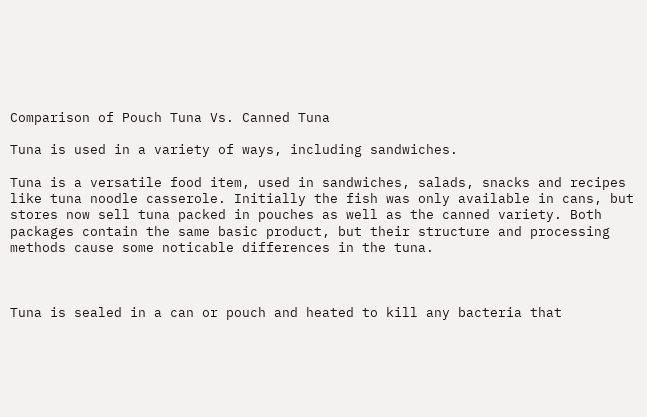Comparison of Pouch Tuna Vs. Canned Tuna

Tuna is used in a variety of ways, including sandwiches.

Tuna is a versatile food item, used in sandwiches, salads, snacks and recipes like tuna noodle casserole. Initially the fish was only available in cans, but stores now sell tuna packed in pouches as well as the canned variety. Both packages contain the same basic product, but their structure and processing methods cause some noticable differences in the tuna.



Tuna is sealed in a can or pouch and heated to kill any bacteria that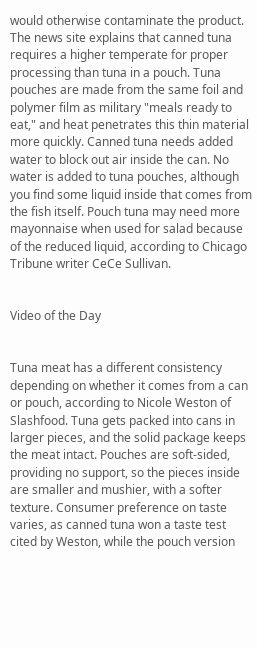would otherwise contaminate the product. The news site explains that canned tuna requires a higher temperate for proper processing than tuna in a pouch. Tuna pouches are made from the same foil and polymer film as military "meals ready to eat," and heat penetrates this thin material more quickly. Canned tuna needs added water to block out air inside the can. No water is added to tuna pouches, although you find some liquid inside that comes from the fish itself. Pouch tuna may need more mayonnaise when used for salad because of the reduced liquid, according to Chicago Tribune writer CeCe Sullivan.


Video of the Day


Tuna meat has a different consistency depending on whether it comes from a can or pouch, according to Nicole Weston of Slashfood. Tuna gets packed into cans in larger pieces, and the solid package keeps the meat intact. Pouches are soft-sided, providing no support, so the pieces inside are smaller and mushier, with a softer texture. Consumer preference on taste varies, as canned tuna won a taste test cited by Weston, while the pouch version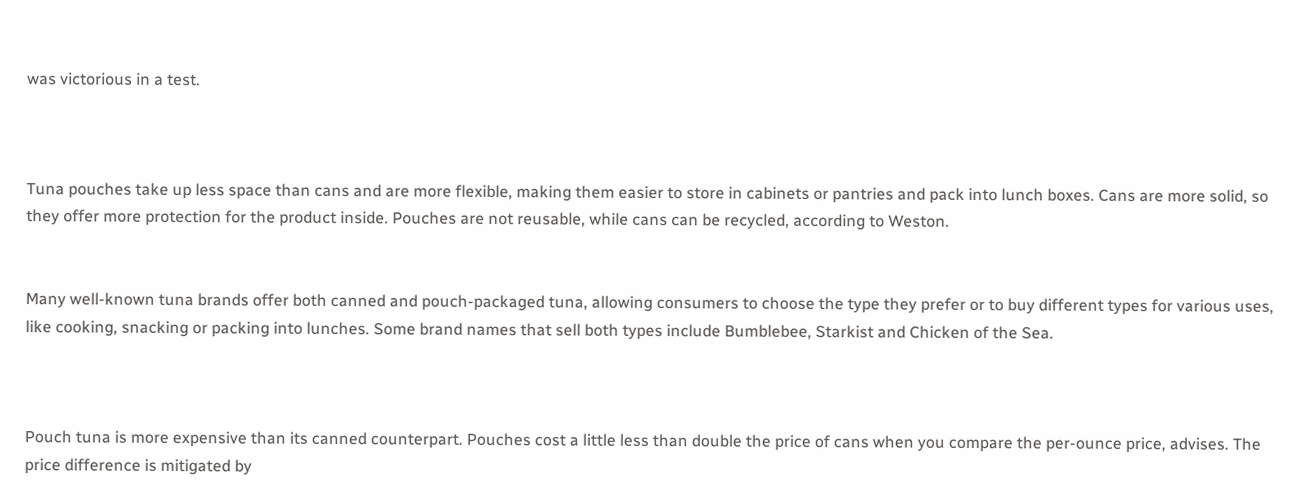was victorious in a test.



Tuna pouches take up less space than cans and are more flexible, making them easier to store in cabinets or pantries and pack into lunch boxes. Cans are more solid, so they offer more protection for the product inside. Pouches are not reusable, while cans can be recycled, according to Weston.


Many well-known tuna brands offer both canned and pouch-packaged tuna, allowing consumers to choose the type they prefer or to buy different types for various uses, like cooking, snacking or packing into lunches. Some brand names that sell both types include Bumblebee, Starkist and Chicken of the Sea.



Pouch tuna is more expensive than its canned counterpart. Pouches cost a little less than double the price of cans when you compare the per-ounce price, advises. The price difference is mitigated by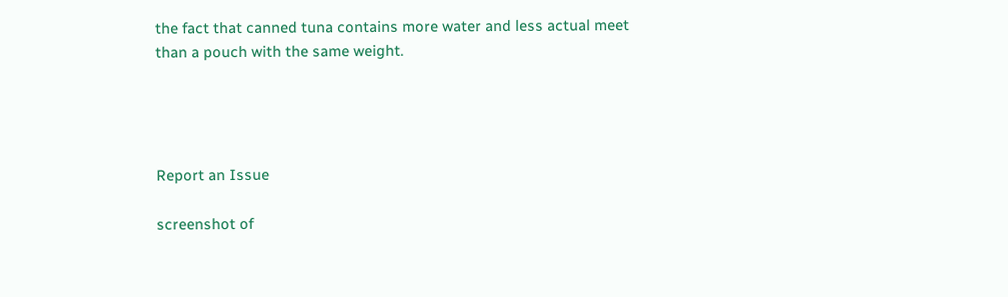the fact that canned tuna contains more water and less actual meet than a pouch with the same weight.




Report an Issue

screenshot of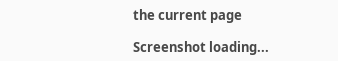the current page

Screenshot loading...